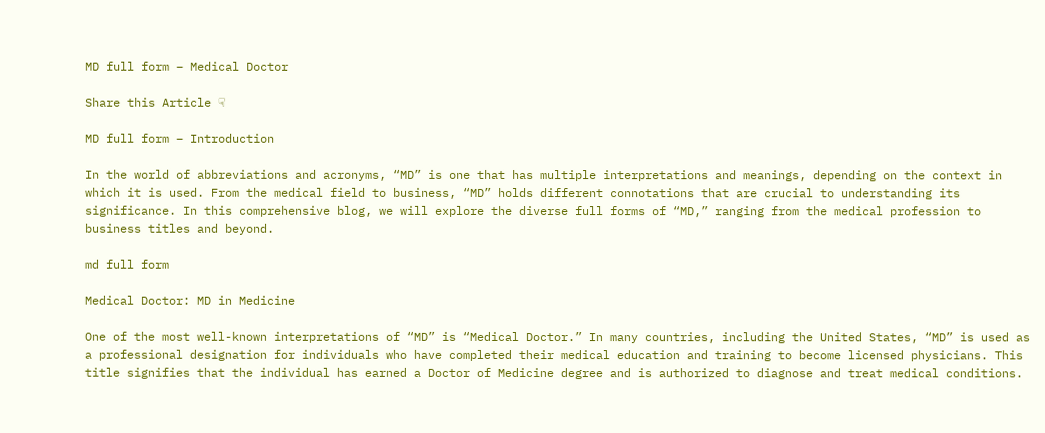MD full form – Medical Doctor

Share this Article ☟

MD full form – Introduction

In the world of abbreviations and acronyms, “MD” is one that has multiple interpretations and meanings, depending on the context in which it is used. From the medical field to business, “MD” holds different connotations that are crucial to understanding its significance. In this comprehensive blog, we will explore the diverse full forms of “MD,” ranging from the medical profession to business titles and beyond.

md full form

Medical Doctor: MD in Medicine

One of the most well-known interpretations of “MD” is “Medical Doctor.” In many countries, including the United States, “MD” is used as a professional designation for individuals who have completed their medical education and training to become licensed physicians. This title signifies that the individual has earned a Doctor of Medicine degree and is authorized to diagnose and treat medical conditions.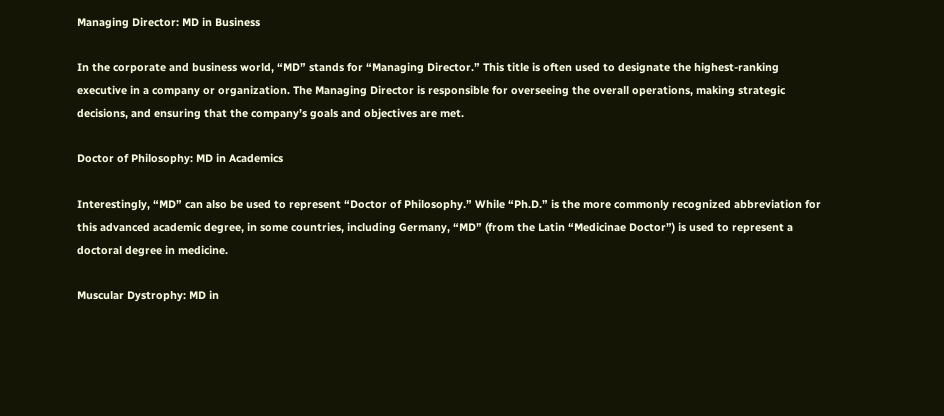Managing Director: MD in Business

In the corporate and business world, “MD” stands for “Managing Director.” This title is often used to designate the highest-ranking executive in a company or organization. The Managing Director is responsible for overseeing the overall operations, making strategic decisions, and ensuring that the company’s goals and objectives are met.

Doctor of Philosophy: MD in Academics

Interestingly, “MD” can also be used to represent “Doctor of Philosophy.” While “Ph.D.” is the more commonly recognized abbreviation for this advanced academic degree, in some countries, including Germany, “MD” (from the Latin “Medicinae Doctor”) is used to represent a doctoral degree in medicine.

Muscular Dystrophy: MD in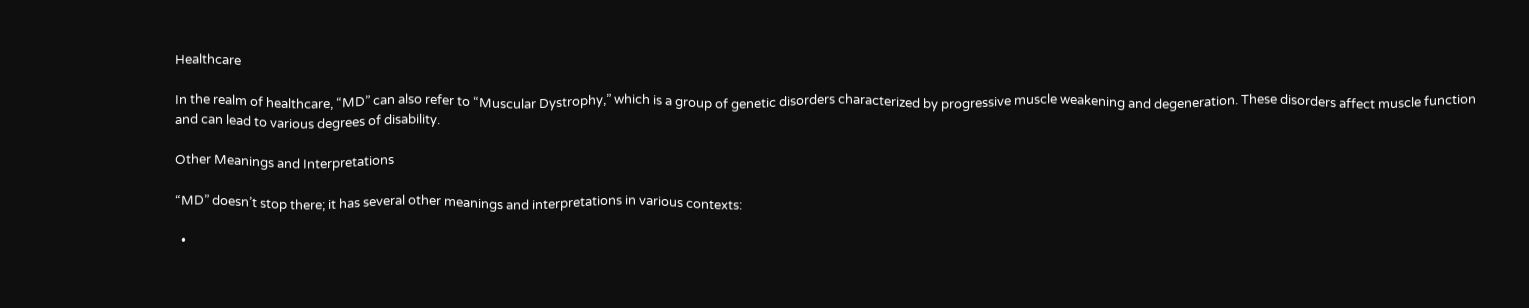Healthcare

In the realm of healthcare, “MD” can also refer to “Muscular Dystrophy,” which is a group of genetic disorders characterized by progressive muscle weakening and degeneration. These disorders affect muscle function and can lead to various degrees of disability.

Other Meanings and Interpretations

“MD” doesn’t stop there; it has several other meanings and interpretations in various contexts:

  •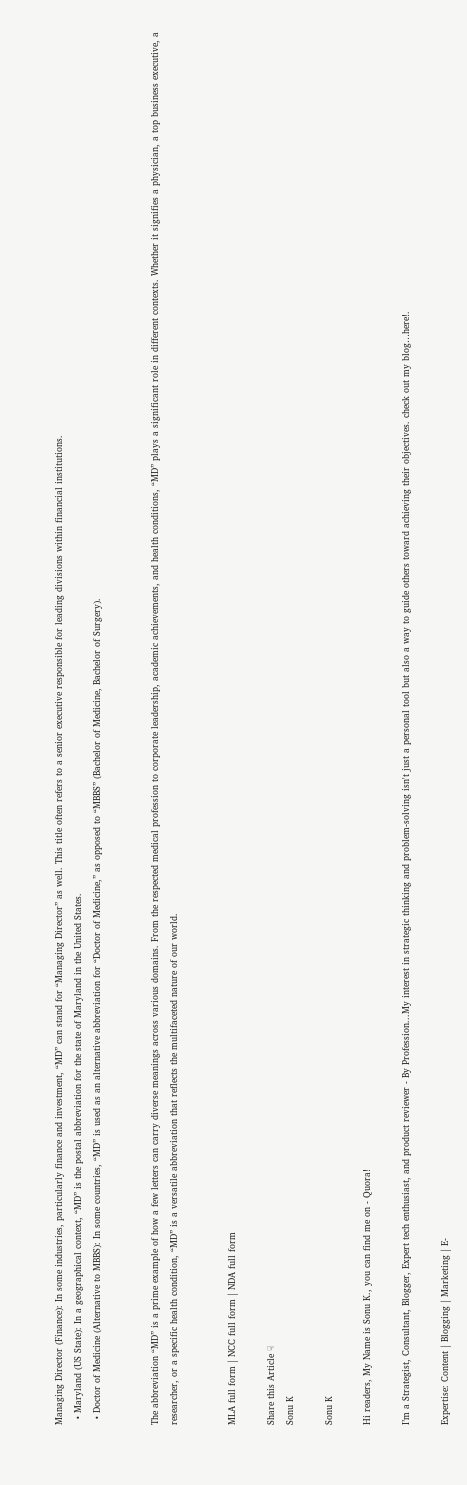Managing Director (Finance): In some industries, particularly finance and investment, “MD” can stand for “Managing Director” as well. This title often refers to a senior executive responsible for leading divisions within financial institutions.
  • Maryland (US State): In a geographical context, “MD” is the postal abbreviation for the state of Maryland in the United States.
  • Doctor of Medicine (Alternative to MBBS): In some countries, “MD” is used as an alternative abbreviation for “Doctor of Medicine,” as opposed to “MBBS” (Bachelor of Medicine, Bachelor of Surgery).


The abbreviation “MD” is a prime example of how a few letters can carry diverse meanings across various domains. From the respected medical profession to corporate leadership, academic achievements, and health conditions, “MD” plays a significant role in different contexts. Whether it signifies a physician, a top business executive, a researcher, or a specific health condition, “MD” is a versatile abbreviation that reflects the multifaceted nature of our world.


MLA full form | NCC full form | NDA full form

Share this Article ☟
Sonu K

Sonu K

Hi readers, My Name is Sonu K., you can find me on - Quora!

I’m a Strategist, Consultant, Blogger, Expert tech enthusiast, and product reviewer - By Profession...My interest in strategic thinking and problem-solving isn't just a personal tool but also a way to guide others toward achieving their objectives. check out my blog…here!.

Expertise: Content | Blogging | Marketing | E-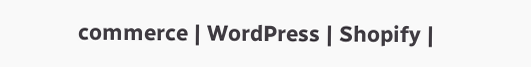commerce | WordPress | Shopify |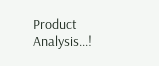Product Analysis...!